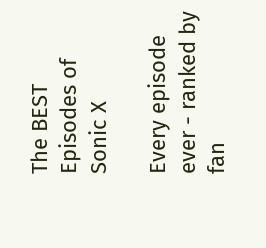The BEST Episodes of Sonic X

Every episode ever - ranked by fan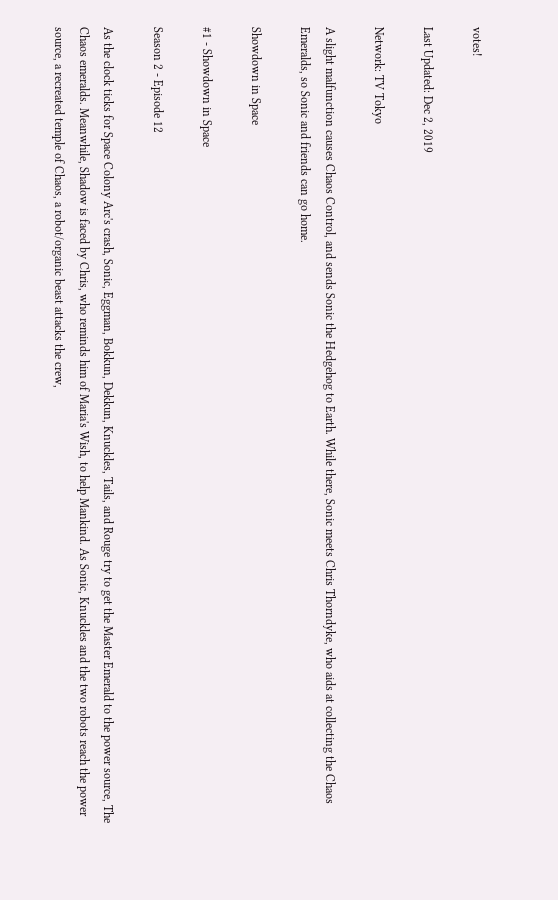votes!

Last Updated: Dec 2, 2019

Network: TV Tokyo

A slight malfunction causes Chaos Control, and sends Sonic the Hedgehog to Earth. While there, Sonic meets Chris Thorndyke, who aids at collecting the Chaos Emeralds, so Sonic and friends can go home.

Showdown in Space

#1 - Showdown in Space

Season 2 - Episode 12

As the clock ticks for Space Colony Arc's crash, Sonic, Eggman, Bokkun, Dekkun, Knuckles, Tails, and Rouge try to get the Master Emerald to the power source, The Chaos emeralds. Meanwhile, Shadow is faced by Chris, who reminds him of Maria's Wish, to help Mankind. As Sonic, Knuckles and the two robots reach the power source, a recreated temple of Chaos, a robot/organic beast attacks the crew,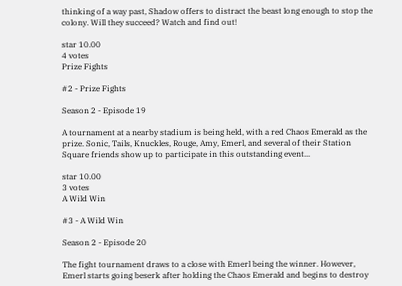thinking of a way past, Shadow offers to distract the beast long enough to stop the colony. Will they succeed? Watch and find out!

star 10.00
4 votes
Prize Fights

#2 - Prize Fights

Season 2 - Episode 19

A tournament at a nearby stadium is being held, with a red Chaos Emerald as the prize. Sonic, Tails, Knuckles, Rouge, Amy, Emerl, and several of their Station Square friends show up to participate in this outstanding event...

star 10.00
3 votes
A Wild Win

#3 - A Wild Win

Season 2 - Episode 20

The fight tournament draws to a close with Emerl being the winner. However, Emerl starts going beserk after holding the Chaos Emerald and begins to destroy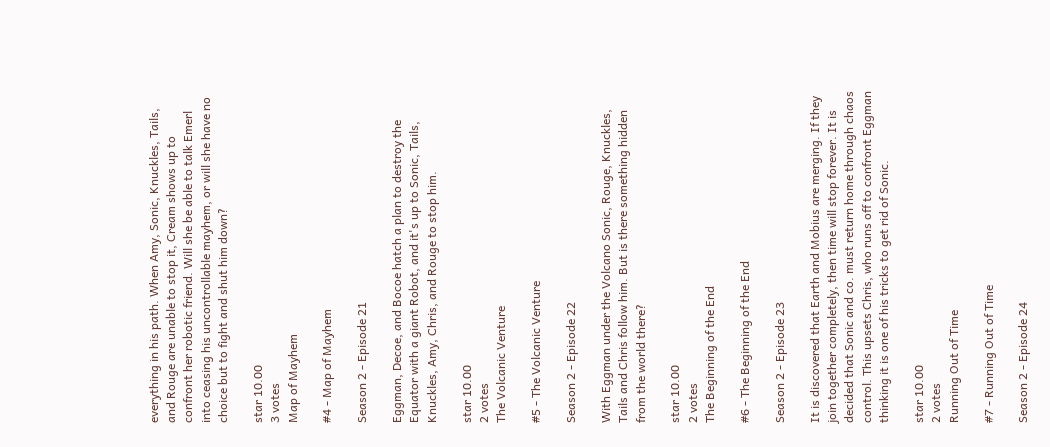everything in his path. When Amy, Sonic, Knuckles, Tails, and Rouge are unable to stop it, Cream shows up to confront her robotic friend. Will she be able to talk Emerl into ceasing his uncontrollable mayhem, or will she have no choice but to fight and shut him down?

star 10.00
3 votes
Map of Mayhem

#4 - Map of Mayhem

Season 2 - Episode 21

Eggman, Decoe, and Bocoe hatch a plan to destroy the Equator with a giant Robot, and it's up to Sonic, Tails, Knuckles, Amy, Chris, and Rouge to stop him.

star 10.00
2 votes
The Volcanic Venture

#5 - The Volcanic Venture

Season 2 - Episode 22

With Eggman under the Volcano Sonic, Rouge, Knuckles, Tails and Chris follow him. But is there something hidden from the world there?

star 10.00
2 votes
The Beginning of the End

#6 - The Beginning of the End

Season 2 - Episode 23

It is discovered that Earth and Mobius are merging. If they join together completely, then time will stop forever. It is decided that Sonic and co. must return home through chaos control. This upsets Chris, who runs off to confront Eggman thinking it is one of his tricks to get rid of Sonic.

star 10.00
2 votes
Running Out of Time

#7 - Running Out of Time

Season 2 - Episode 24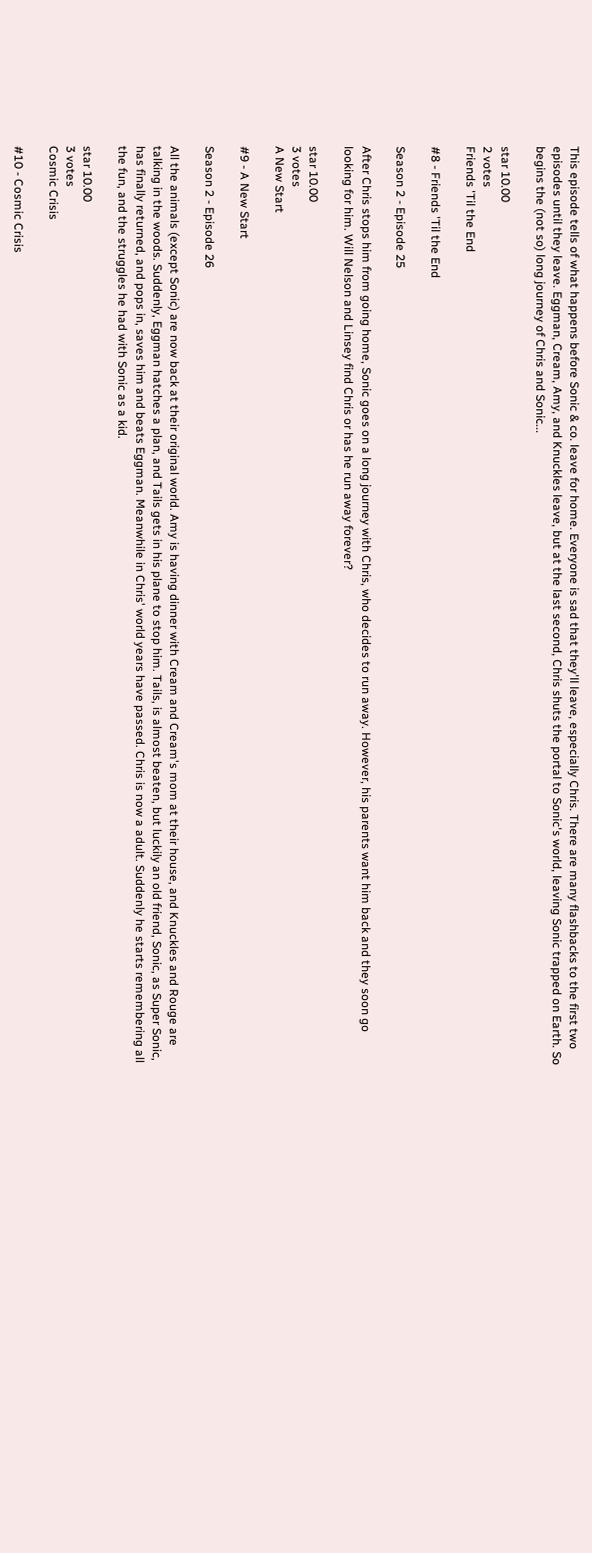This episode tells of what happens before Sonic & co. leave for home. Everyone is sad that they'll leave, especially Chris. There are many flashbacks to the first two episodes until they leave. Eggman, Cream, Amy, and Knuckles leave, but at the last second, Chris shuts the portal to Sonic's world, leaving Sonic trapped on Earth. So begins the (not so) long journey of Chris and Sonic...

star 10.00
2 votes
Friends 'Til the End

#8 - Friends 'Til the End

Season 2 - Episode 25

After Chris stops him from going home, Sonic goes on a long journey with Chris, who decides to run away. However, his parents want him back and they soon go looking for him. Will Nelson and Linsey find Chris or has he run away forever?

star 10.00
3 votes
A New Start

#9 - A New Start

Season 2 - Episode 26

All the animals (except Sonic) are now back at their original world. Amy is having dinner with Cream and Cream's mom at their house, and Knuckles and Rouge are talking in the woods. Suddenly, Eggman hatches a plan, and Tails gets in his plane to stop him. Tails, is almost beaten, but luckily an old friend, Sonic, as Super Sonic, has finally returned, and pops in, saves him and beats Eggman. Meanwhile in Chris' world years have passed. Chris is now a adult. Suddenly he starts remembering all the fun, and the struggles he had with Sonic as a kid.

star 10.00
3 votes
Cosmic Crisis

#10 - Cosmic Crisis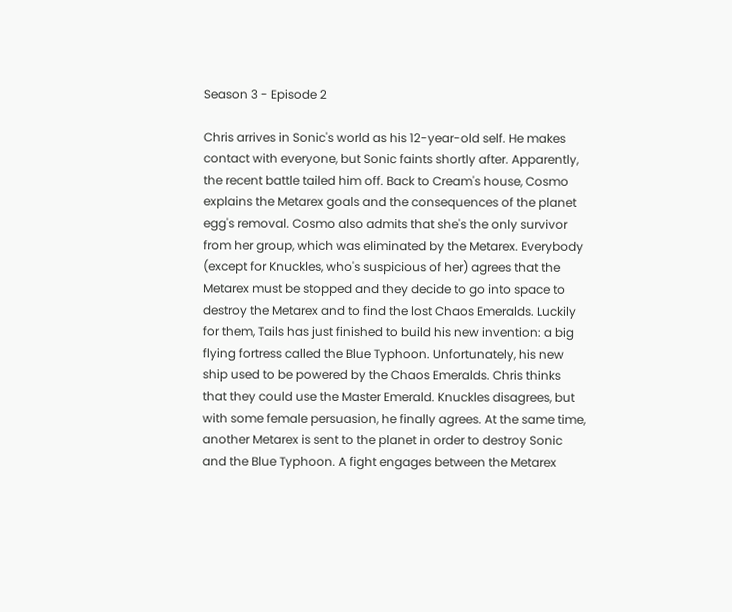Season 3 - Episode 2

Chris arrives in Sonic's world as his 12-year-old self. He makes contact with everyone, but Sonic faints shortly after. Apparently, the recent battle tailed him off. Back to Cream's house, Cosmo explains the Metarex goals and the consequences of the planet egg's removal. Cosmo also admits that she's the only survivor from her group, which was eliminated by the Metarex. Everybody (except for Knuckles, who's suspicious of her) agrees that the Metarex must be stopped and they decide to go into space to destroy the Metarex and to find the lost Chaos Emeralds. Luckily for them, Tails has just finished to build his new invention: a big flying fortress called the Blue Typhoon. Unfortunately, his new ship used to be powered by the Chaos Emeralds. Chris thinks that they could use the Master Emerald. Knuckles disagrees, but with some female persuasion, he finally agrees. At the same time, another Metarex is sent to the planet in order to destroy Sonic and the Blue Typhoon. A fight engages between the Metarex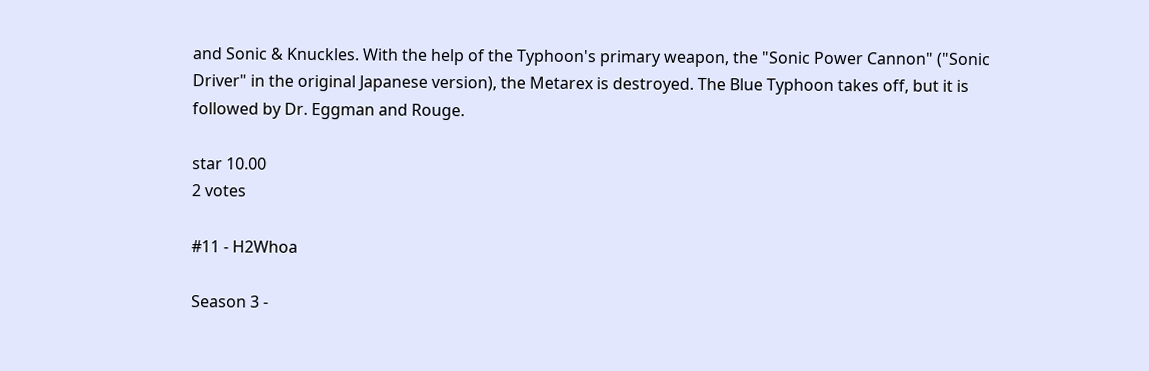and Sonic & Knuckles. With the help of the Typhoon's primary weapon, the "Sonic Power Cannon" ("Sonic Driver" in the original Japanese version), the Metarex is destroyed. The Blue Typhoon takes off, but it is followed by Dr. Eggman and Rouge.

star 10.00
2 votes

#11 - H2Whoa

Season 3 -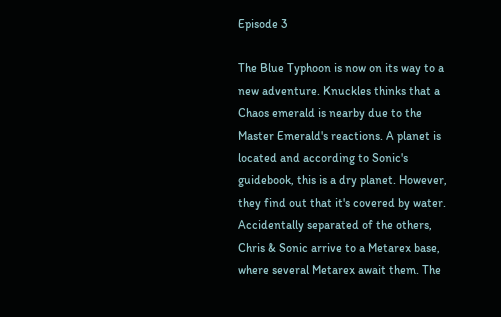Episode 3

The Blue Typhoon is now on its way to a new adventure. Knuckles thinks that a Chaos emerald is nearby due to the Master Emerald's reactions. A planet is located and according to Sonic's guidebook, this is a dry planet. However, they find out that it's covered by water. Accidentally separated of the others, Chris & Sonic arrive to a Metarex base, where several Metarex await them. The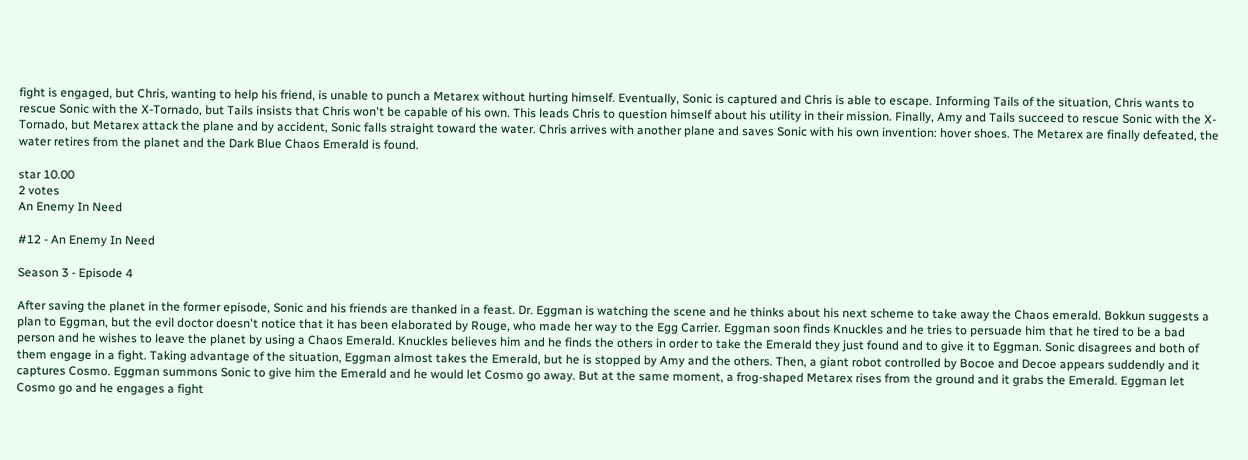fight is engaged, but Chris, wanting to help his friend, is unable to punch a Metarex without hurting himself. Eventually, Sonic is captured and Chris is able to escape. Informing Tails of the situation, Chris wants to rescue Sonic with the X-Tornado, but Tails insists that Chris won't be capable of his own. This leads Chris to question himself about his utility in their mission. Finally, Amy and Tails succeed to rescue Sonic with the X-Tornado, but Metarex attack the plane and by accident, Sonic falls straight toward the water. Chris arrives with another plane and saves Sonic with his own invention: hover shoes. The Metarex are finally defeated, the water retires from the planet and the Dark Blue Chaos Emerald is found.

star 10.00
2 votes
An Enemy In Need

#12 - An Enemy In Need

Season 3 - Episode 4

After saving the planet in the former episode, Sonic and his friends are thanked in a feast. Dr. Eggman is watching the scene and he thinks about his next scheme to take away the Chaos emerald. Bokkun suggests a plan to Eggman, but the evil doctor doesn't notice that it has been elaborated by Rouge, who made her way to the Egg Carrier. Eggman soon finds Knuckles and he tries to persuade him that he tired to be a bad person and he wishes to leave the planet by using a Chaos Emerald. Knuckles believes him and he finds the others in order to take the Emerald they just found and to give it to Eggman. Sonic disagrees and both of them engage in a fight. Taking advantage of the situation, Eggman almost takes the Emerald, but he is stopped by Amy and the others. Then, a giant robot controlled by Bocoe and Decoe appears suddendly and it captures Cosmo. Eggman summons Sonic to give him the Emerald and he would let Cosmo go away. But at the same moment, a frog-shaped Metarex rises from the ground and it grabs the Emerald. Eggman let Cosmo go and he engages a fight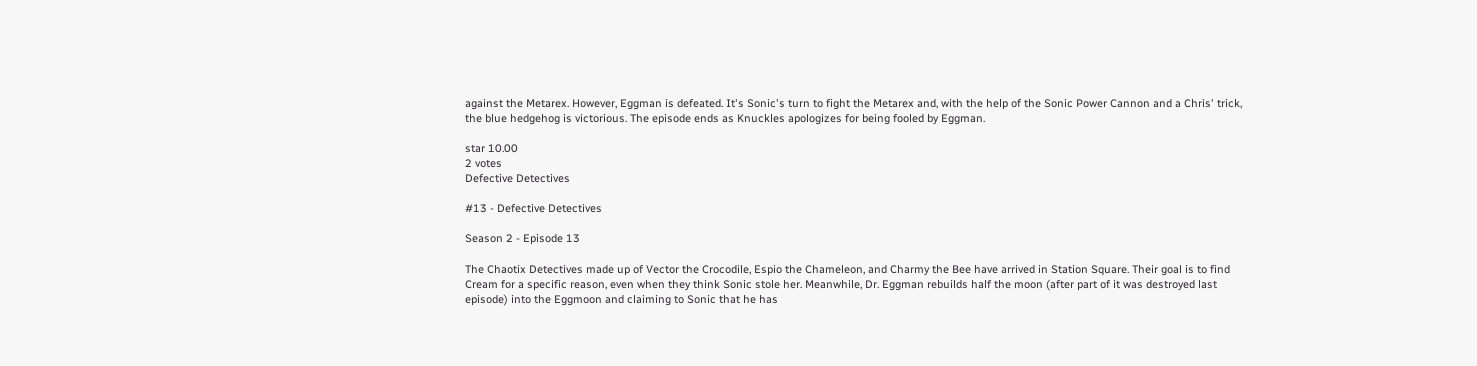against the Metarex. However, Eggman is defeated. It's Sonic's turn to fight the Metarex and, with the help of the Sonic Power Cannon and a Chris' trick, the blue hedgehog is victorious. The episode ends as Knuckles apologizes for being fooled by Eggman.

star 10.00
2 votes
Defective Detectives

#13 - Defective Detectives

Season 2 - Episode 13

The Chaotix Detectives made up of Vector the Crocodile, Espio the Chameleon, and Charmy the Bee have arrived in Station Square. Their goal is to find Cream for a specific reason, even when they think Sonic stole her. Meanwhile, Dr. Eggman rebuilds half the moon (after part of it was destroyed last episode) into the Eggmoon and claiming to Sonic that he has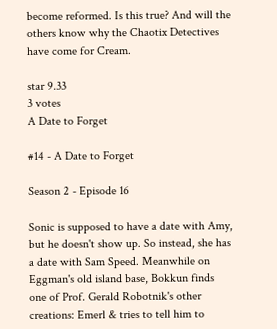become reformed. Is this true? And will the others know why the Chaotix Detectives have come for Cream.

star 9.33
3 votes
A Date to Forget

#14 - A Date to Forget

Season 2 - Episode 16

Sonic is supposed to have a date with Amy, but he doesn't show up. So instead, she has a date with Sam Speed. Meanwhile on Eggman's old island base, Bokkun finds one of Prof. Gerald Robotnik's other creations: Emerl & tries to tell him to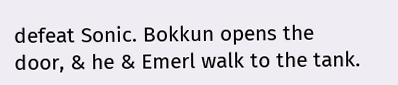defeat Sonic. Bokkun opens the door, & he & Emerl walk to the tank.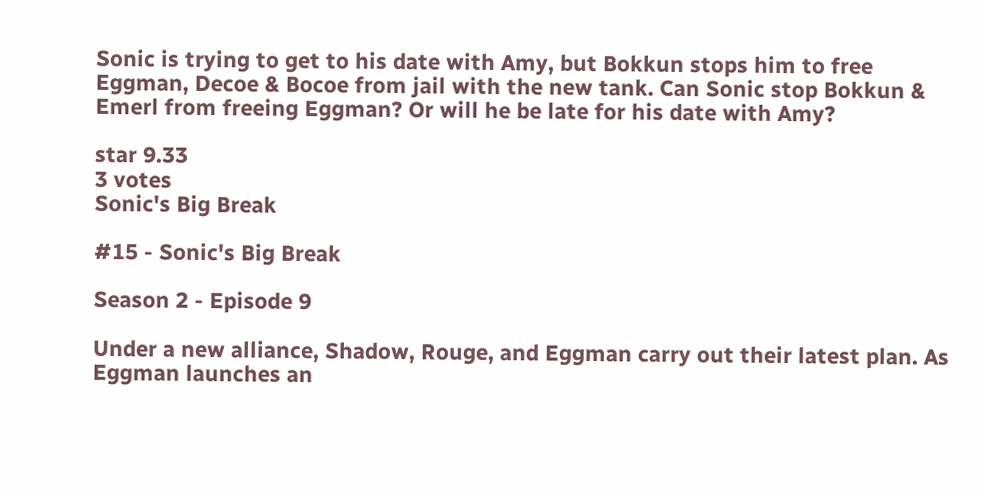Sonic is trying to get to his date with Amy, but Bokkun stops him to free Eggman, Decoe & Bocoe from jail with the new tank. Can Sonic stop Bokkun & Emerl from freeing Eggman? Or will he be late for his date with Amy?

star 9.33
3 votes
Sonic's Big Break

#15 - Sonic's Big Break

Season 2 - Episode 9

Under a new alliance, Shadow, Rouge, and Eggman carry out their latest plan. As Eggman launches an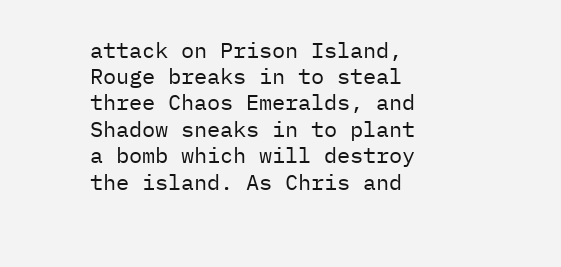attack on Prison Island, Rouge breaks in to steal three Chaos Emeralds, and Shadow sneaks in to plant a bomb which will destroy the island. As Chris and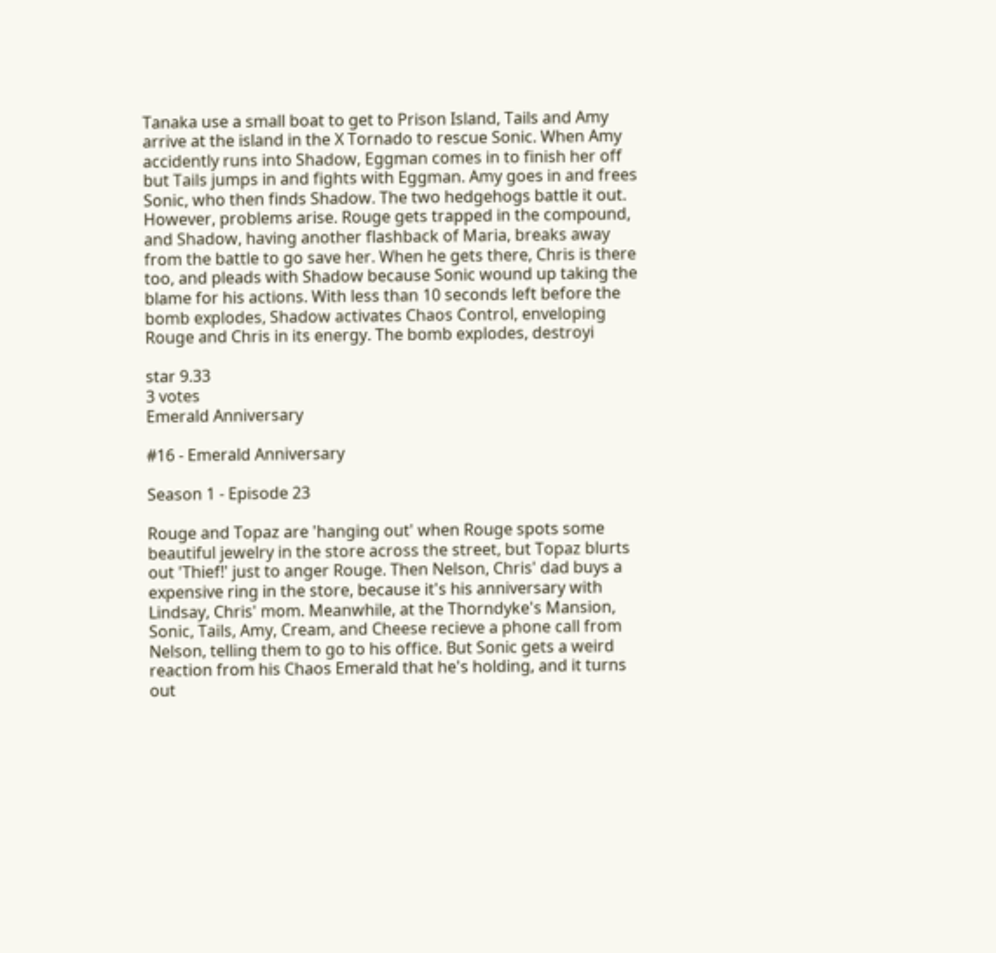Tanaka use a small boat to get to Prison Island, Tails and Amy arrive at the island in the X Tornado to rescue Sonic. When Amy accidently runs into Shadow, Eggman comes in to finish her off but Tails jumps in and fights with Eggman. Amy goes in and frees Sonic, who then finds Shadow. The two hedgehogs battle it out. However, problems arise. Rouge gets trapped in the compound, and Shadow, having another flashback of Maria, breaks away from the battle to go save her. When he gets there, Chris is there too, and pleads with Shadow because Sonic wound up taking the blame for his actions. With less than 10 seconds left before the bomb explodes, Shadow activates Chaos Control, enveloping Rouge and Chris in its energy. The bomb explodes, destroyi

star 9.33
3 votes
Emerald Anniversary

#16 - Emerald Anniversary

Season 1 - Episode 23

Rouge and Topaz are 'hanging out' when Rouge spots some beautiful jewelry in the store across the street, but Topaz blurts out 'Thief!' just to anger Rouge. Then Nelson, Chris' dad buys a expensive ring in the store, because it's his anniversary with Lindsay, Chris' mom. Meanwhile, at the Thorndyke's Mansion, Sonic, Tails, Amy, Cream, and Cheese recieve a phone call from Nelson, telling them to go to his office. But Sonic gets a weird reaction from his Chaos Emerald that he's holding, and it turns out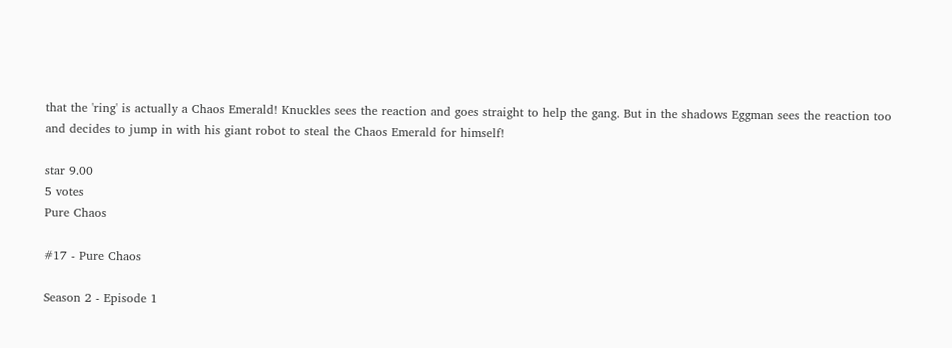that the 'ring' is actually a Chaos Emerald! Knuckles sees the reaction and goes straight to help the gang. But in the shadows Eggman sees the reaction too and decides to jump in with his giant robot to steal the Chaos Emerald for himself!

star 9.00
5 votes
Pure Chaos

#17 - Pure Chaos

Season 2 - Episode 1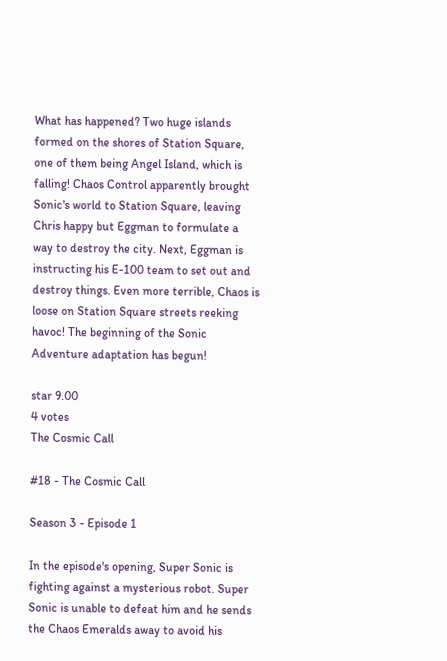What has happened? Two huge islands formed on the shores of Station Square, one of them being Angel Island, which is falling! Chaos Control apparently brought Sonic's world to Station Square, leaving Chris happy but Eggman to formulate a way to destroy the city. Next, Eggman is instructing his E-100 team to set out and destroy things. Even more terrible, Chaos is loose on Station Square streets reeking havoc! The beginning of the Sonic Adventure adaptation has begun!

star 9.00
4 votes
The Cosmic Call

#18 - The Cosmic Call

Season 3 - Episode 1

In the episode's opening, Super Sonic is fighting against a mysterious robot. Super Sonic is unable to defeat him and he sends the Chaos Emeralds away to avoid his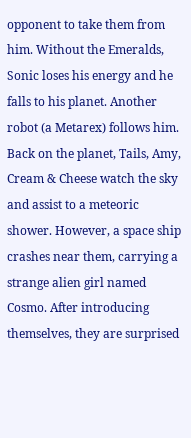opponent to take them from him. Without the Emeralds, Sonic loses his energy and he falls to his planet. Another robot (a Metarex) follows him. Back on the planet, Tails, Amy, Cream & Cheese watch the sky and assist to a meteoric shower. However, a space ship crashes near them, carrying a strange alien girl named Cosmo. After introducing themselves, they are surprised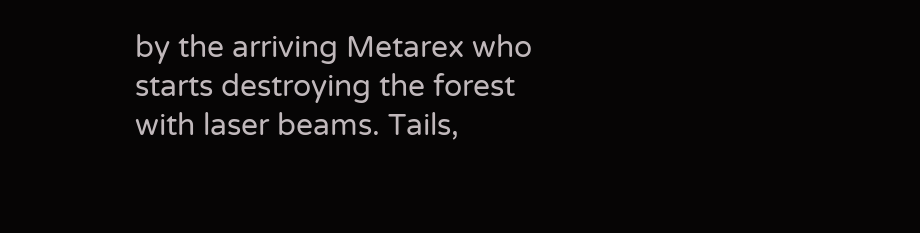by the arriving Metarex who starts destroying the forest with laser beams. Tails,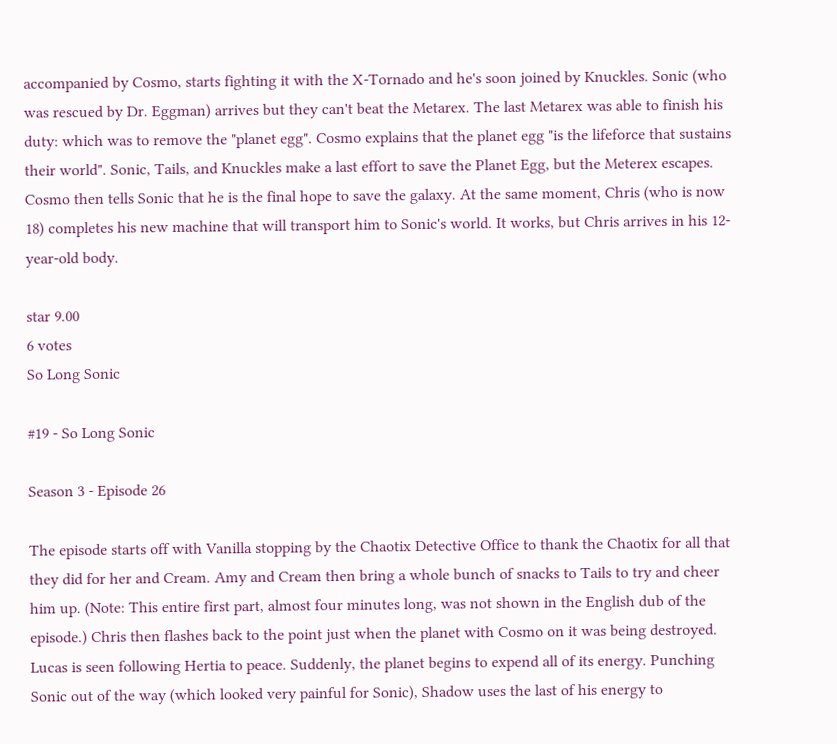accompanied by Cosmo, starts fighting it with the X-Tornado and he's soon joined by Knuckles. Sonic (who was rescued by Dr. Eggman) arrives but they can't beat the Metarex. The last Metarex was able to finish his duty: which was to remove the "planet egg". Cosmo explains that the planet egg "is the lifeforce that sustains their world". Sonic, Tails, and Knuckles make a last effort to save the Planet Egg, but the Meterex escapes. Cosmo then tells Sonic that he is the final hope to save the galaxy. At the same moment, Chris (who is now 18) completes his new machine that will transport him to Sonic's world. It works, but Chris arrives in his 12-year-old body.

star 9.00
6 votes
So Long Sonic

#19 - So Long Sonic

Season 3 - Episode 26

The episode starts off with Vanilla stopping by the Chaotix Detective Office to thank the Chaotix for all that they did for her and Cream. Amy and Cream then bring a whole bunch of snacks to Tails to try and cheer him up. (Note: This entire first part, almost four minutes long, was not shown in the English dub of the episode.) Chris then flashes back to the point just when the planet with Cosmo on it was being destroyed. Lucas is seen following Hertia to peace. Suddenly, the planet begins to expend all of its energy. Punching Sonic out of the way (which looked very painful for Sonic), Shadow uses the last of his energy to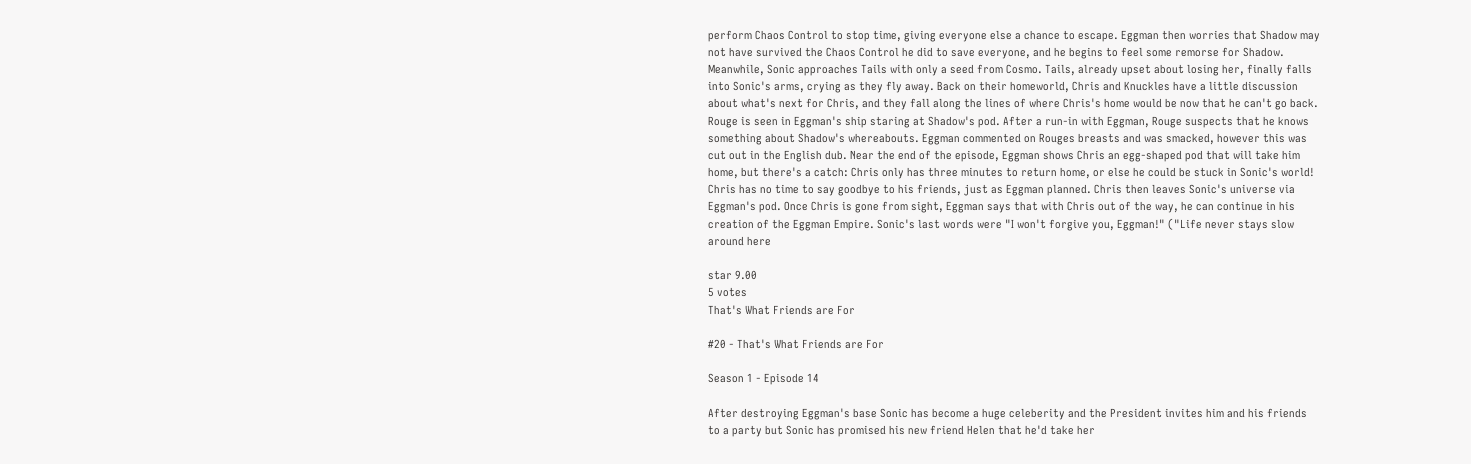perform Chaos Control to stop time, giving everyone else a chance to escape. Eggman then worries that Shadow may not have survived the Chaos Control he did to save everyone, and he begins to feel some remorse for Shadow. Meanwhile, Sonic approaches Tails with only a seed from Cosmo. Tails, already upset about losing her, finally falls into Sonic's arms, crying as they fly away. Back on their homeworld, Chris and Knuckles have a little discussion about what's next for Chris, and they fall along the lines of where Chris's home would be now that he can't go back. Rouge is seen in Eggman's ship staring at Shadow's pod. After a run-in with Eggman, Rouge suspects that he knows something about Shadow's whereabouts. Eggman commented on Rouges breasts and was smacked, however this was cut out in the English dub. Near the end of the episode, Eggman shows Chris an egg-shaped pod that will take him home, but there's a catch: Chris only has three minutes to return home, or else he could be stuck in Sonic's world! Chris has no time to say goodbye to his friends, just as Eggman planned. Chris then leaves Sonic's universe via Eggman's pod. Once Chris is gone from sight, Eggman says that with Chris out of the way, he can continue in his creation of the Eggman Empire. Sonic's last words were "I won't forgive you, Eggman!" ("Life never stays slow around here

star 9.00
5 votes
That's What Friends are For

#20 - That's What Friends are For

Season 1 - Episode 14

After destroying Eggman's base Sonic has become a huge celeberity and the President invites him and his friends to a party but Sonic has promised his new friend Helen that he'd take her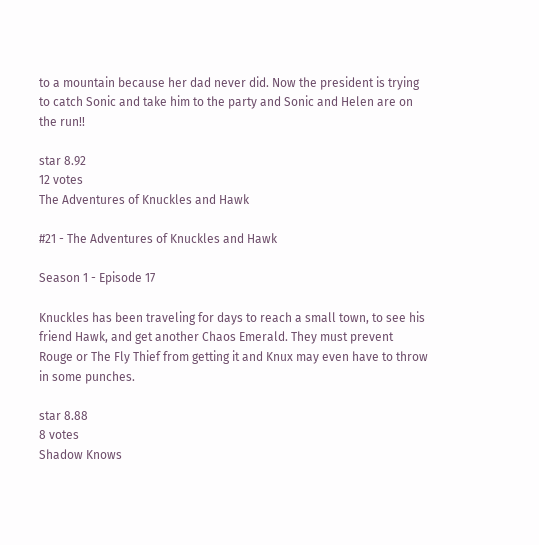to a mountain because her dad never did. Now the president is trying to catch Sonic and take him to the party and Sonic and Helen are on the run!!

star 8.92
12 votes
The Adventures of Knuckles and Hawk

#21 - The Adventures of Knuckles and Hawk

Season 1 - Episode 17

Knuckles has been traveling for days to reach a small town, to see his friend Hawk, and get another Chaos Emerald. They must prevent Rouge or The Fly Thief from getting it and Knux may even have to throw in some punches.

star 8.88
8 votes
Shadow Knows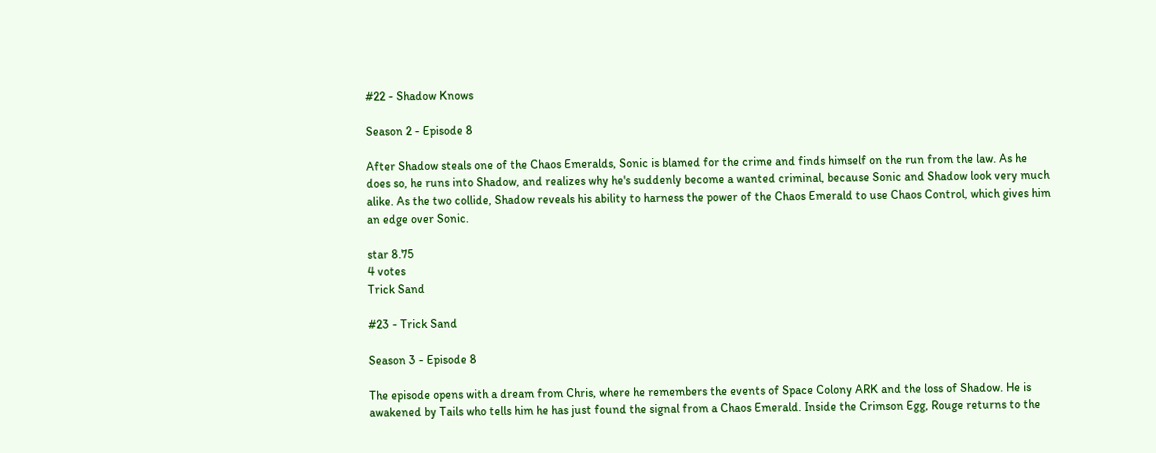#22 - Shadow Knows

Season 2 - Episode 8

After Shadow steals one of the Chaos Emeralds, Sonic is blamed for the crime and finds himself on the run from the law. As he does so, he runs into Shadow, and realizes why he's suddenly become a wanted criminal, because Sonic and Shadow look very much alike. As the two collide, Shadow reveals his ability to harness the power of the Chaos Emerald to use Chaos Control, which gives him an edge over Sonic.

star 8.75
4 votes
Trick Sand

#23 - Trick Sand

Season 3 - Episode 8

The episode opens with a dream from Chris, where he remembers the events of Space Colony ARK and the loss of Shadow. He is awakened by Tails who tells him he has just found the signal from a Chaos Emerald. Inside the Crimson Egg, Rouge returns to the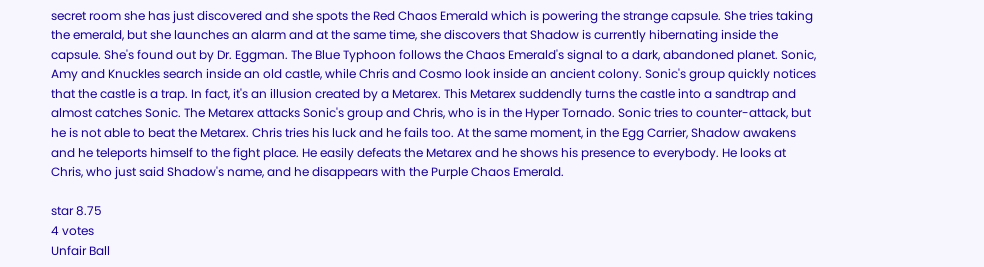secret room she has just discovered and she spots the Red Chaos Emerald which is powering the strange capsule. She tries taking the emerald, but she launches an alarm and at the same time, she discovers that Shadow is currently hibernating inside the capsule. She's found out by Dr. Eggman. The Blue Typhoon follows the Chaos Emerald's signal to a dark, abandoned planet. Sonic, Amy and Knuckles search inside an old castle, while Chris and Cosmo look inside an ancient colony. Sonic's group quickly notices that the castle is a trap. In fact, it's an illusion created by a Metarex. This Metarex suddendly turns the castle into a sandtrap and almost catches Sonic. The Metarex attacks Sonic's group and Chris, who is in the Hyper Tornado. Sonic tries to counter-attack, but he is not able to beat the Metarex. Chris tries his luck and he fails too. At the same moment, in the Egg Carrier, Shadow awakens and he teleports himself to the fight place. He easily defeats the Metarex and he shows his presence to everybody. He looks at Chris, who just said Shadow's name, and he disappears with the Purple Chaos Emerald.

star 8.75
4 votes
Unfair Ball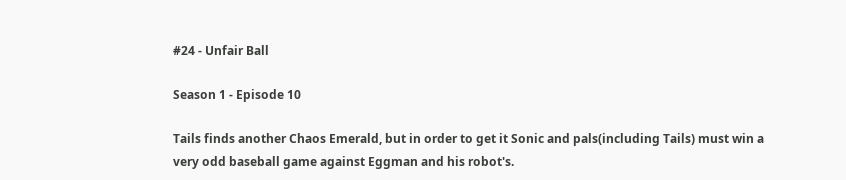#24 - Unfair Ball

Season 1 - Episode 10

Tails finds another Chaos Emerald, but in order to get it Sonic and pals(including Tails) must win a very odd baseball game against Eggman and his robot's.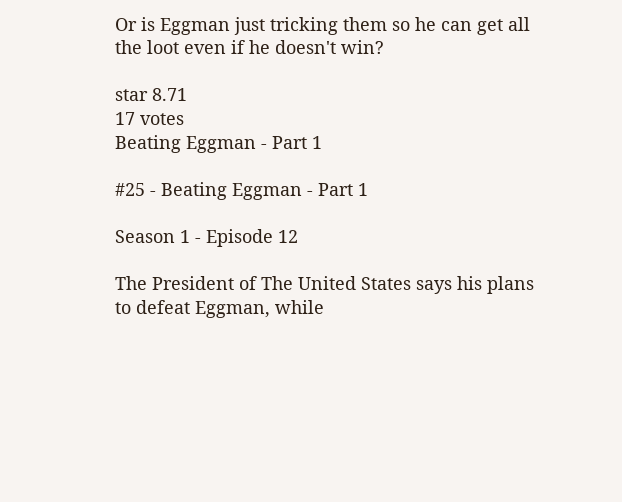Or is Eggman just tricking them so he can get all the loot even if he doesn't win?

star 8.71
17 votes
Beating Eggman - Part 1

#25 - Beating Eggman - Part 1

Season 1 - Episode 12

The President of The United States says his plans to defeat Eggman, while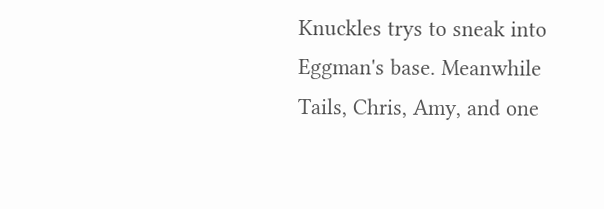Knuckles trys to sneak into Eggman's base. Meanwhile Tails, Chris, Amy, and one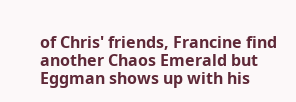of Chris' friends, Francine find another Chaos Emerald but Eggman shows up with his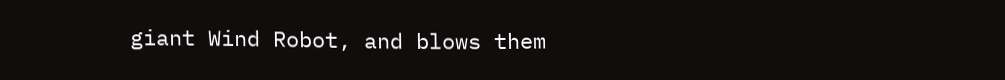giant Wind Robot, and blows them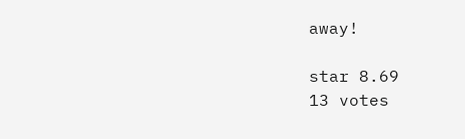away!

star 8.69
13 votes